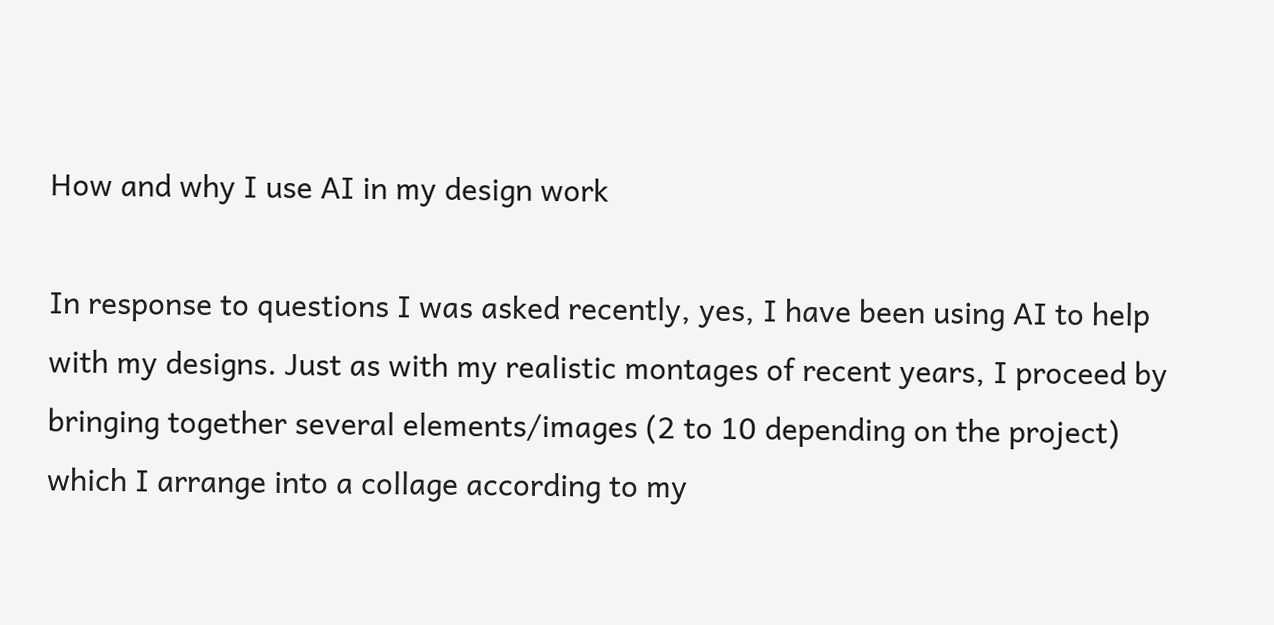How and why I use AI in my design work

In response to questions I was asked recently, yes, I have been using AI to help with my designs. Just as with my realistic montages of recent years, I proceed by bringing together several elements/images (2 to 10 depending on the project) which I arrange into a collage according to my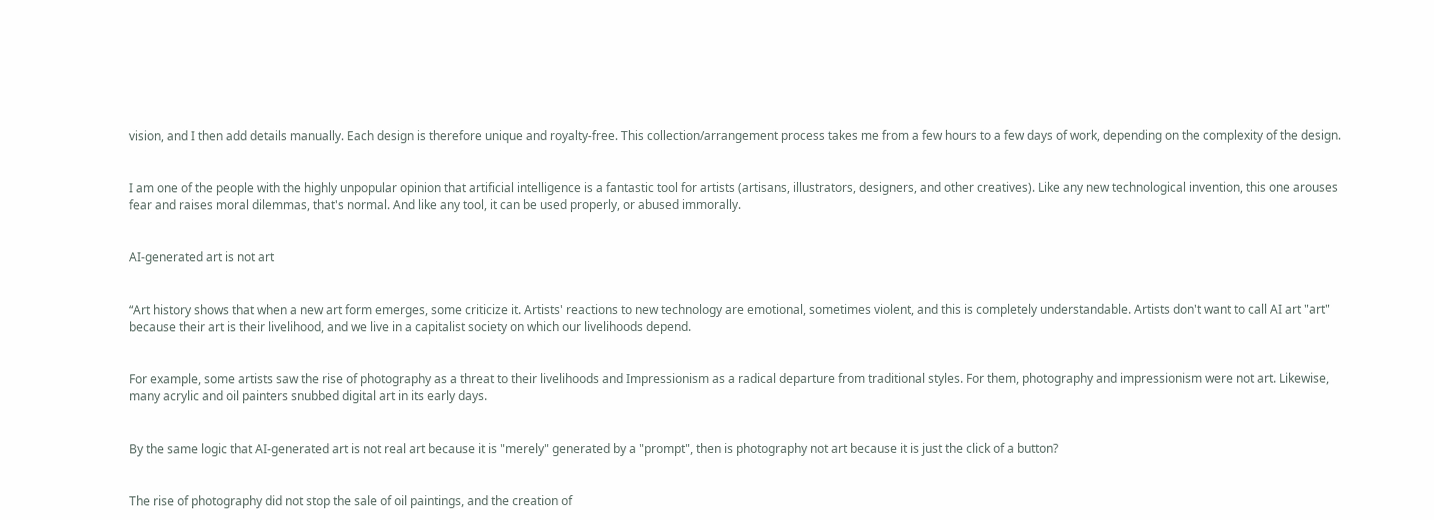vision, and I then add details manually. Each design is therefore unique and royalty-free. This collection/arrangement process takes me from a few hours to a few days of work, depending on the complexity of the design.


I am one of the people with the highly unpopular opinion that artificial intelligence is a fantastic tool for artists (artisans, illustrators, designers, and other creatives). Like any new technological invention, this one arouses fear and raises moral dilemmas, that's normal. And like any tool, it can be used properly, or abused immorally.


AI-generated art is not art


“Art history shows that when a new art form emerges, some criticize it. Artists' reactions to new technology are emotional, sometimes violent, and this is completely understandable. Artists don't want to call AI art "art" because their art is their livelihood, and we live in a capitalist society on which our livelihoods depend.


For example, some artists saw the rise of photography as a threat to their livelihoods and Impressionism as a radical departure from traditional styles. For them, photography and impressionism were not art. Likewise, many acrylic and oil painters snubbed digital art in its early days.


By the same logic that AI-generated art is not real art because it is "merely" generated by a "prompt", then is photography not art because it is just the click of a button?


The rise of photography did not stop the sale of oil paintings, and the creation of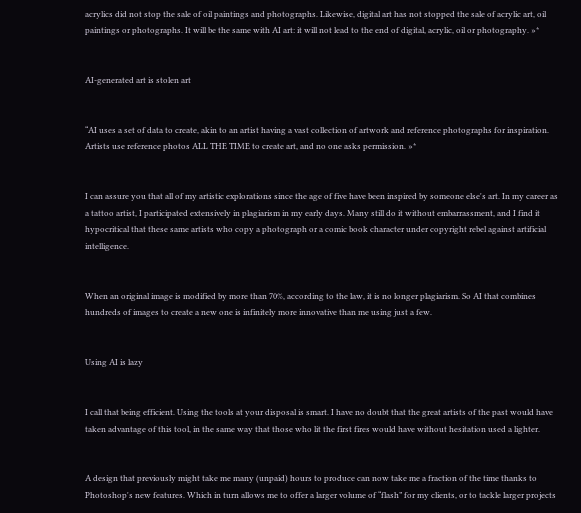acrylics did not stop the sale of oil paintings and photographs. Likewise, digital art has not stopped the sale of acrylic art, oil paintings or photographs. It will be the same with AI art: it will not lead to the end of digital, acrylic, oil or photography. »*


AI-generated art is stolen art


“AI uses a set of data to create, akin to an artist having a vast collection of artwork and reference photographs for inspiration. Artists use reference photos ALL THE TIME to create art, and no one asks permission. »*


I can assure you that all of my artistic explorations since the age of five have been inspired by someone else's art. In my career as a tattoo artist, I participated extensively in plagiarism in my early days. Many still do it without embarrassment, and I find it hypocritical that these same artists who copy a photograph or a comic book character under copyright rebel against artificial intelligence.


When an original image is modified by more than 70%, according to the law, it is no longer plagiarism. So AI that combines hundreds of images to create a new one is infinitely more innovative than me using just a few.


Using AI is lazy


I call that being efficient. Using the tools at your disposal is smart. I have no doubt that the great artists of the past would have taken advantage of this tool, in the same way that those who lit the first fires would have without hesitation used a lighter.


A design that previously might take me many (unpaid) hours to produce can now take me a fraction of the time thanks to Photoshop's new features. Which in turn allows me to offer a larger volume of “flash” for my clients, or to tackle larger projects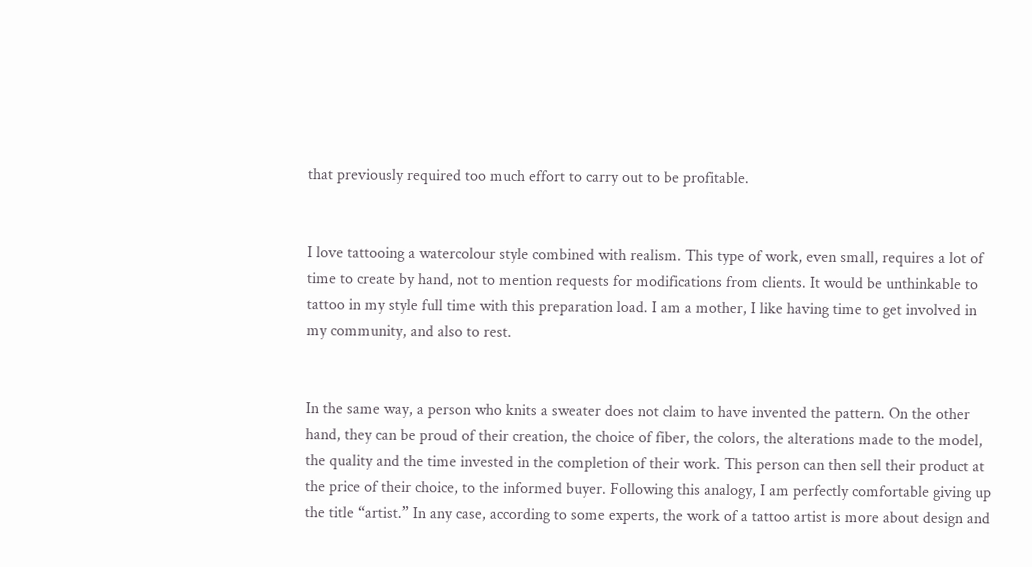that previously required too much effort to carry out to be profitable.


I love tattooing a watercolour style combined with realism. This type of work, even small, requires a lot of time to create by hand, not to mention requests for modifications from clients. It would be unthinkable to tattoo in my style full time with this preparation load. I am a mother, I like having time to get involved in my community, and also to rest.


In the same way, a person who knits a sweater does not claim to have invented the pattern. On the other hand, they can be proud of their creation, the choice of fiber, the colors, the alterations made to the model, the quality and the time invested in the completion of their work. This person can then sell their product at the price of their choice, to the informed buyer. Following this analogy, I am perfectly comfortable giving up the title “artist.” In any case, according to some experts, the work of a tattoo artist is more about design and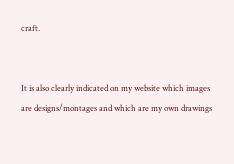craft.


It is also clearly indicated on my website which images are designs/montages and which are my own drawings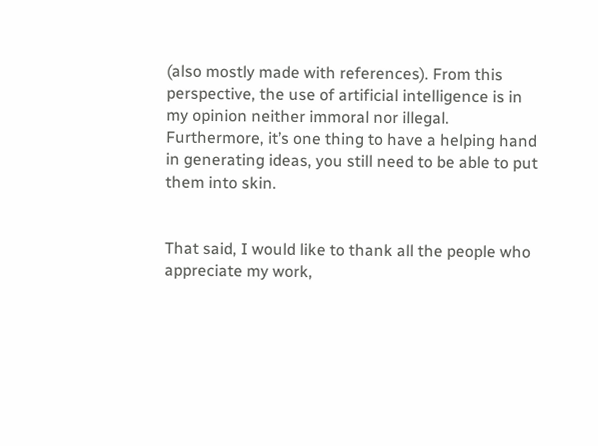(also mostly made with references). From this perspective, the use of artificial intelligence is in my opinion neither immoral nor illegal. Furthermore, it’s one thing to have a helping hand in generating ideas, you still need to be able to put them into skin.


That said, I would like to thank all the people who appreciate my work,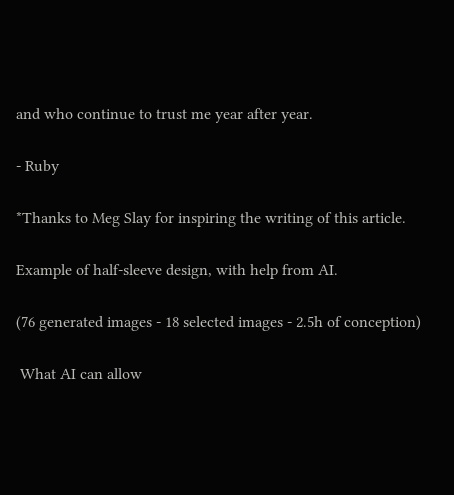and who continue to trust me year after year.

- Ruby

*Thanks to Meg Slay for inspiring the writing of this article.

Example of half-sleeve design, with help from AI.

(76 generated images - 18 selected images - 2.5h of conception)

 What AI can allow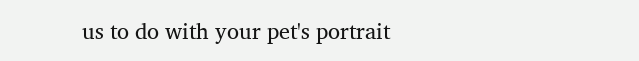us to do with your pet's portrait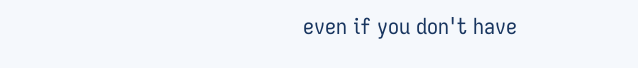even if you don't have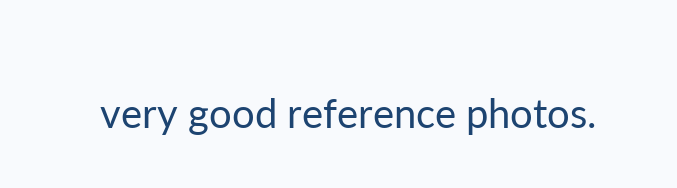very good reference photos.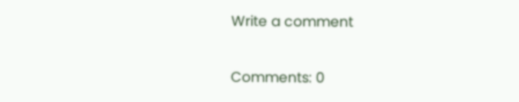Write a comment

Comments: 0